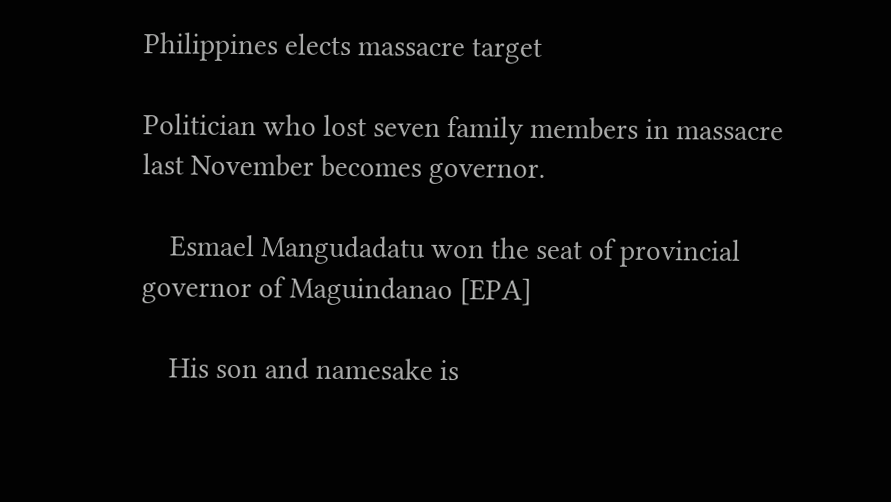Philippines elects massacre target

Politician who lost seven family members in massacre last November becomes governor.

    Esmael Mangudadatu won the seat of provincial governor of Maguindanao [EPA]

    His son and namesake is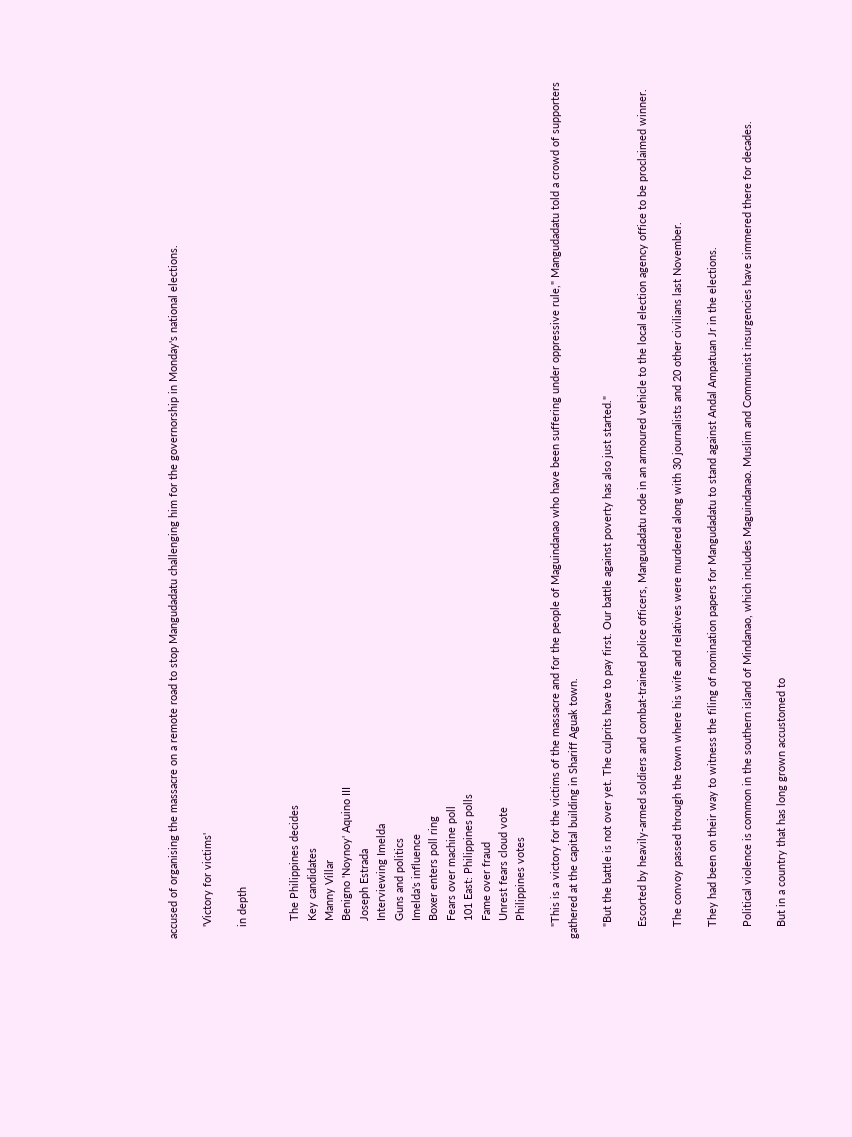accused of organising the massacre on a remote road to stop Mangudadatu challenging him for the governorship in Monday's national elections.

    'Victory for victims'

    in depth


      The Philippines decides
      Key candidates
      Manny Villar
      Benigno 'Noynoy' Aquino III
      Joseph Estrada
      Interviewing Imelda
      Guns and politics
      Imelda's influence
      Boxer enters poll ring
      Fears over machine poll
      101 East: Philippines polls
      Fame over fraud
      Unrest fears cloud vote
      Philippines votes

    "This is a victory for the victims of the massacre and for the people of Maguindanao who have been suffering under oppressive rule," Mangudadatu told a crowd of supporters gathered at the capital building in Shariff Aguak town.

    "But the battle is not over yet. The culprits have to pay first. Our battle against poverty has also just started."

    Escorted by heavily-armed soldiers and combat-trained police officers, Mangudadatu rode in an armoured vehicle to the local election agency office to be proclaimed winner.

    The convoy passed through the town where his wife and relatives were murdered along with 30 journalists and 20 other civilians last November.

    They had been on their way to witness the filing of nomination papers for Mangudadatu to stand against Andal Ampatuan Jr in the elections.

    Political violence is common in the southern island of Mindanao, which includes Maguindanao. Muslim and Communist insurgencies have simmered there for decades.

    But in a country that has long grown accustomed to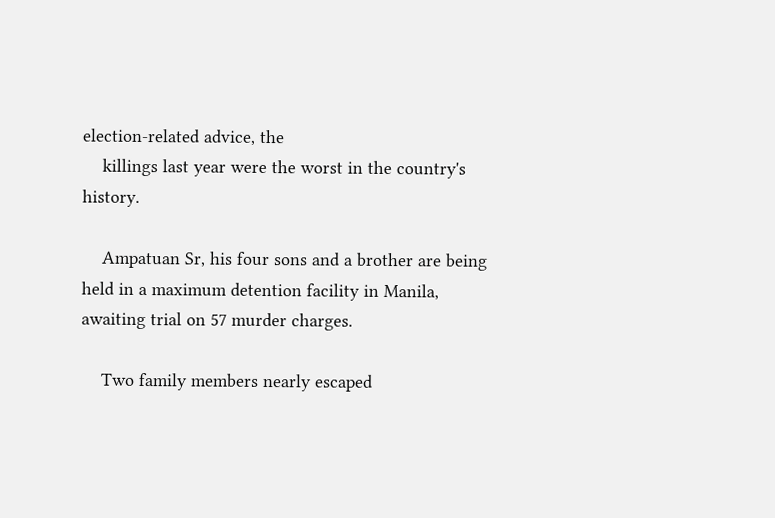election-related advice, the
    killings last year were the worst in the country's history.

    Ampatuan Sr, his four sons and a brother are being held in a maximum detention facility in Manila, awaiting trial on 57 murder charges.

    Two family members nearly escaped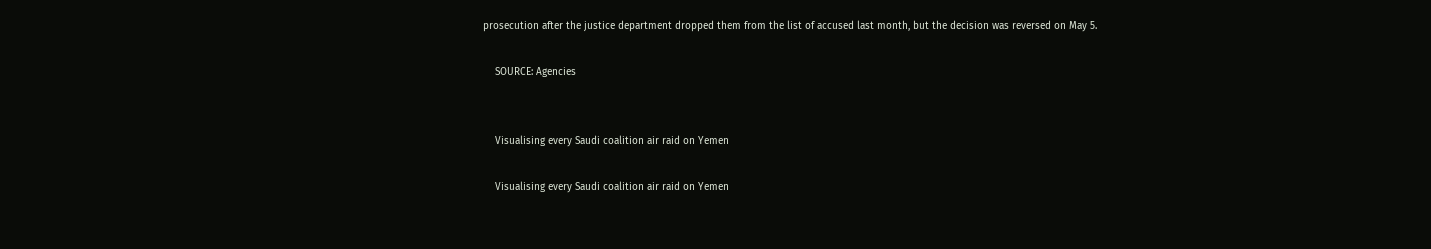prosecution after the justice department dropped them from the list of accused last month, but the decision was reversed on May 5.

    SOURCE: Agencies


    Visualising every Saudi coalition air raid on Yemen

    Visualising every Saudi coalition air raid on Yemen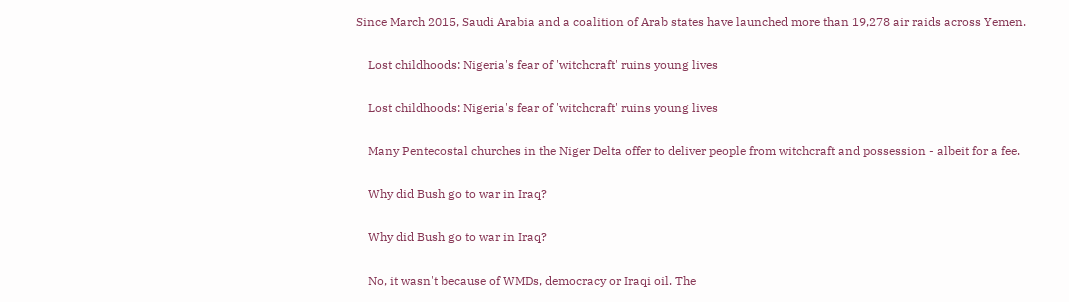Since March 2015, Saudi Arabia and a coalition of Arab states have launched more than 19,278 air raids across Yemen.

    Lost childhoods: Nigeria's fear of 'witchcraft' ruins young lives

    Lost childhoods: Nigeria's fear of 'witchcraft' ruins young lives

    Many Pentecostal churches in the Niger Delta offer to deliver people from witchcraft and possession - albeit for a fee.

    Why did Bush go to war in Iraq?

    Why did Bush go to war in Iraq?

    No, it wasn't because of WMDs, democracy or Iraqi oil. The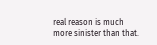real reason is much more sinister than that.